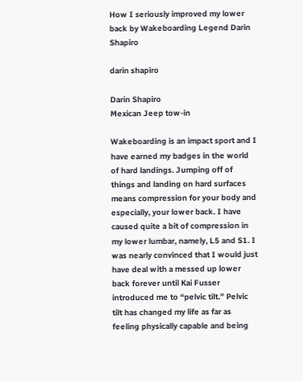How I seriously improved my lower back by Wakeboarding Legend Darin Shapiro

darin shapiro

Darin Shapiro
Mexican Jeep tow-in

Wakeboarding is an impact sport and I have earned my badges in the world of hard landings. Jumping off of things and landing on hard surfaces means compression for your body and especially, your lower back. I have caused quite a bit of compression in my lower lumbar, namely, L5 and S1. I was nearly convinced that I would just have deal with a messed up lower back forever until Kai Fusser introduced me to “pelvic tilt.” Pelvic tilt has changed my life as far as feeling physically capable and being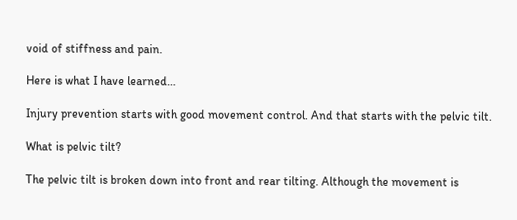void of stiffness and pain.

Here is what I have learned…

Injury prevention starts with good movement control. And that starts with the pelvic tilt.

What is pelvic tilt?

The pelvic tilt is broken down into front and rear tilting. Although the movement is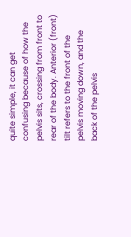quite simple, it can get confusing because of how the pelvis sits, crossing from front to rear of the body. Anterior (front) tilt refers to the front of the pelvis moving down, and the back of the pelvis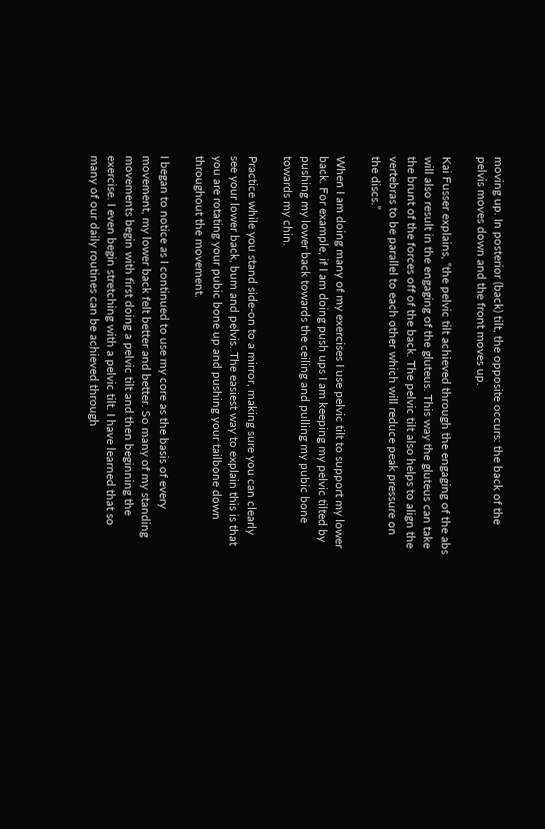moving up. In posterior (back) tilt, the opposite occurs: the back of the pelvis moves down and the front moves up.

Kai Fusser explains, “the pelvic tilt achieved through the engaging of the abs will also result in the engaging of the gluteus. This way the gluteus can take the brunt of the forces off of the back. The pelvic tilt also helps to align the vertebras to be parallel to each other which will reduce peak pressure on the discs.”

When I am doing many of my exercises I use pelvic tilt to support my lower back. For example, if I am doing push ups I am keeping my pelvic tilted by pushing my lower back towards the ceiling and pulling my pubic bone towards my chin.

Practice while you stand side-on to a mirror, making sure you can clearly see your lower back, bum and pelvis. The easiest way to explain this is that you are rotating your pubic bone up and pushing your tailbone down throughout the movement.

I began to notice as I continued to use my core as the basis of every movement, my lower back felt better and better. So many of my standing movements begin with first doing a pelvic tilt and then beginning the exercise. I even begin stretching with a pelvic tilt. I have learned that so many of our daily routines can be achieved through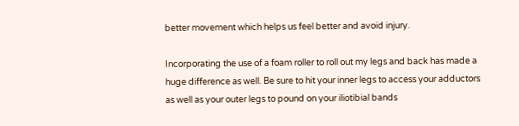better movement which helps us feel better and avoid injury.

Incorporating the use of a foam roller to roll out my legs and back has made a huge difference as well. Be sure to hit your inner legs to access your adductors as well as your outer legs to pound on your iliotibial bands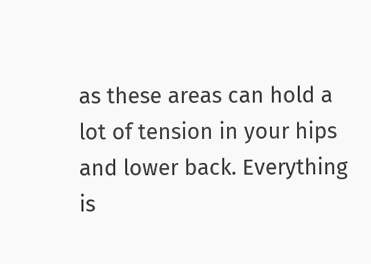as these areas can hold a lot of tension in your hips and lower back. Everything is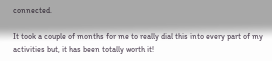connected.

It took a couple of months for me to really dial this into every part of my activities but, it has been totally worth it!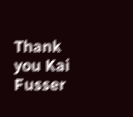Thank you Kai Fusser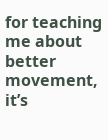for teaching me about better movement, it’s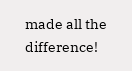made all the difference!